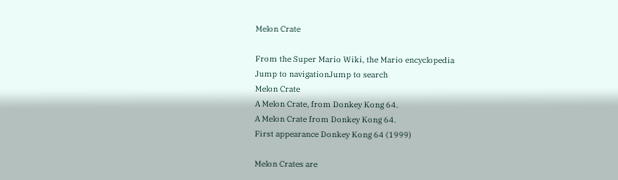Melon Crate

From the Super Mario Wiki, the Mario encyclopedia
Jump to navigationJump to search
Melon Crate
A Melon Crate, from Donkey Kong 64.
A Melon Crate from Donkey Kong 64.
First appearance Donkey Kong 64 (1999)

Melon Crates are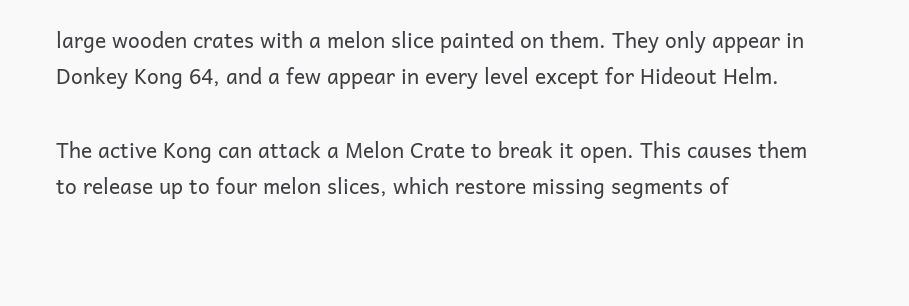large wooden crates with a melon slice painted on them. They only appear in Donkey Kong 64, and a few appear in every level except for Hideout Helm.

The active Kong can attack a Melon Crate to break it open. This causes them to release up to four melon slices, which restore missing segments of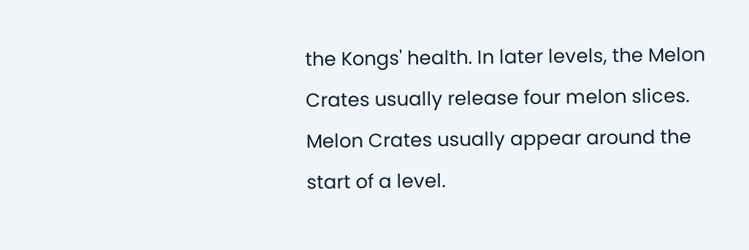the Kongs' health. In later levels, the Melon Crates usually release four melon slices. Melon Crates usually appear around the start of a level.